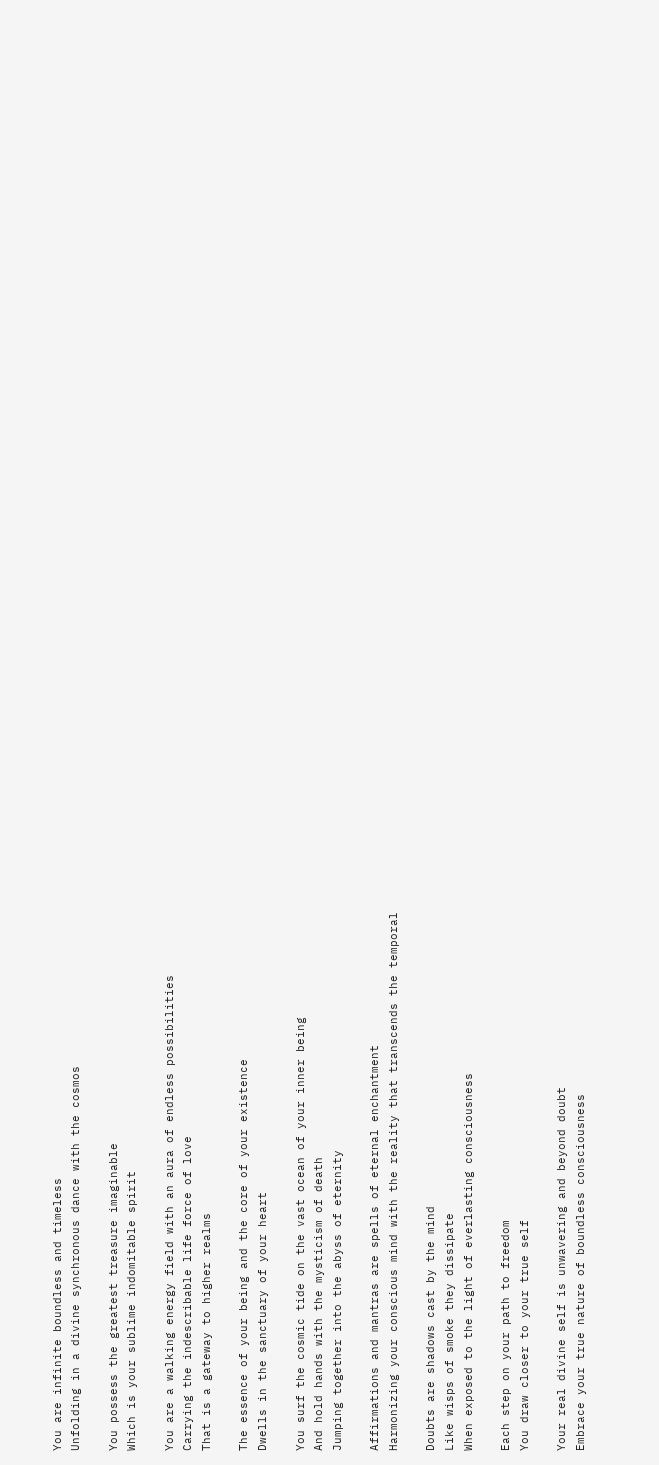You are infinite boundless and timeless
Unfolding in a divine synchronous dance with the cosmos

You possess the greatest treasure imaginable
Which is your sublime indomitable spirit

You are a walking energy field with an aura of endless possibilities
Carrying the indescribable life force of love
That is a gateway to higher realms

The essence of your being and the core of your existence
Dwells in the sanctuary of your heart

You surf the cosmic tide on the vast ocean of your inner being
And hold hands with the mysticism of death
Jumping together into the abyss of eternity

Affirmations and mantras are spells of eternal enchantment
Harmonizing your conscious mind with the reality that transcends the temporal

Doubts are shadows cast by the mind
Like wisps of smoke they dissipate
When exposed to the light of everlasting consciousness

Each step on your path to freedom
You draw closer to your true self

Your real divine self is unwavering and beyond doubt
Embrace your true nature of boundless consciousness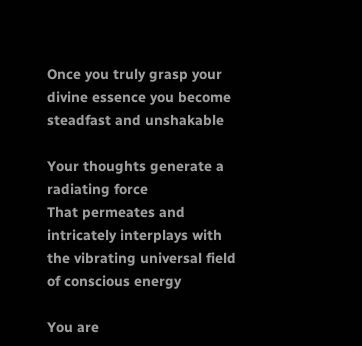Once you truly grasp your divine essence you become steadfast and unshakable

Your thoughts generate a radiating force
That permeates and intricately interplays with the vibrating universal field of conscious energy

You are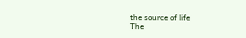the source of life
The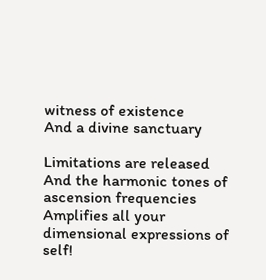witness of existence
And a divine sanctuary

Limitations are released
And the harmonic tones of ascension frequencies
Amplifies all your dimensional expressions of self!